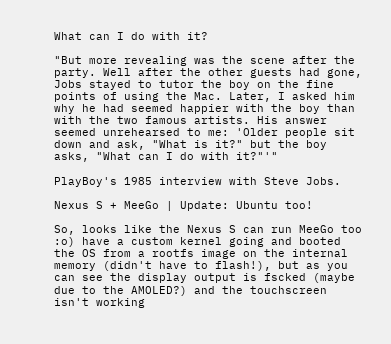What can I do with it?

"But more revealing was the scene after the party. Well after the other guests had gone, Jobs stayed to tutor the boy on the fine points of using the Mac. Later, I asked him why he had seemed happier with the boy than with the two famous artists. His answer seemed unrehearsed to me: 'Older people sit down and ask, "What is it?" but the boy asks, "What can I do with it?"'"

PlayBoy's 1985 interview with Steve Jobs.

Nexus S + MeeGo | Update: Ubuntu too!

So, looks like the Nexus S can run MeeGo too :o) have a custom kernel going and booted the OS from a rootfs image on the internal memory (didn't have to flash!), but as you can see the display output is fscked (maybe due to the AMOLED?) and the touchscreen isn't working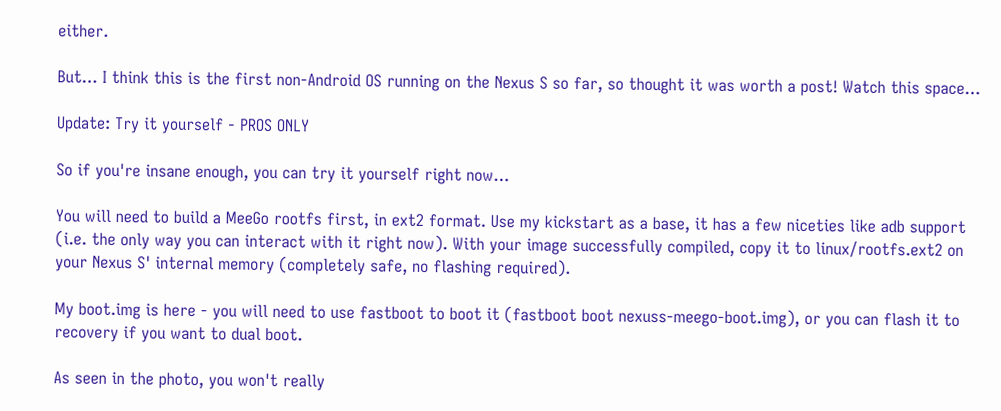either.

But… I think this is the first non-Android OS running on the Nexus S so far, so thought it was worth a post! Watch this space…

Update: Try it yourself - PROS ONLY

So if you're insane enough, you can try it yourself right now…

You will need to build a MeeGo rootfs first, in ext2 format. Use my kickstart as a base, it has a few niceties like adb support (i.e. the only way you can interact with it right now). With your image successfully compiled, copy it to linux/rootfs.ext2 on your Nexus S' internal memory (completely safe, no flashing required).

My boot.img is here - you will need to use fastboot to boot it (fastboot boot nexuss-meego-boot.img), or you can flash it to recovery if you want to dual boot.

As seen in the photo, you won't really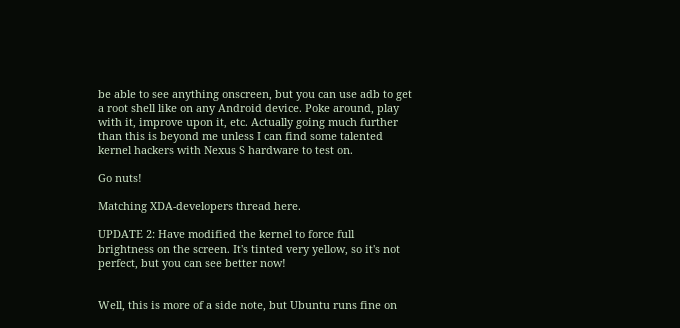be able to see anything onscreen, but you can use adb to get a root shell like on any Android device. Poke around, play with it, improve upon it, etc. Actually going much further than this is beyond me unless I can find some talented kernel hackers with Nexus S hardware to test on.

Go nuts!

Matching XDA-developers thread here.

UPDATE 2: Have modified the kernel to force full brightness on the screen. It's tinted very yellow, so it's not perfect, but you can see better now!


Well, this is more of a side note, but Ubuntu runs fine on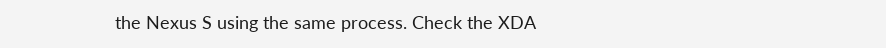the Nexus S using the same process. Check the XDA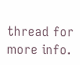thread for more info.